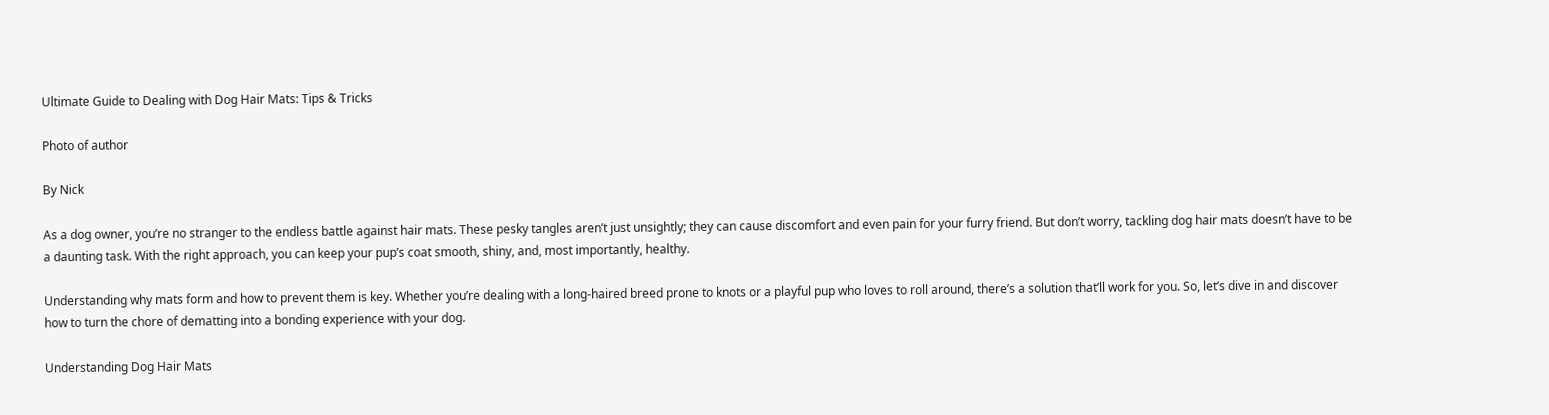Ultimate Guide to Dealing with Dog Hair Mats: Tips & Tricks

Photo of author

By Nick

As a dog owner, you’re no stranger to the endless battle against hair mats. These pesky tangles aren’t just unsightly; they can cause discomfort and even pain for your furry friend. But don’t worry, tackling dog hair mats doesn’t have to be a daunting task. With the right approach, you can keep your pup’s coat smooth, shiny, and, most importantly, healthy.

Understanding why mats form and how to prevent them is key. Whether you’re dealing with a long-haired breed prone to knots or a playful pup who loves to roll around, there’s a solution that’ll work for you. So, let’s dive in and discover how to turn the chore of dematting into a bonding experience with your dog.

Understanding Dog Hair Mats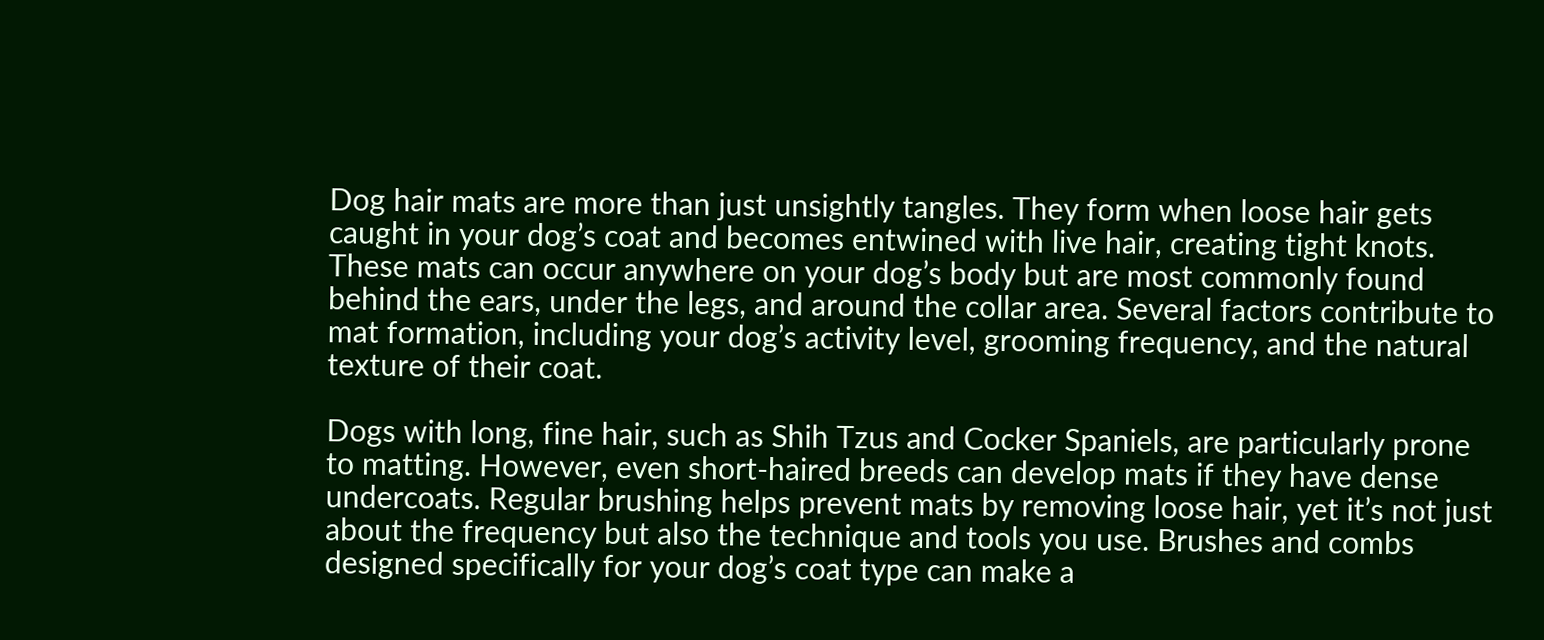Dog hair mats are more than just unsightly tangles. They form when loose hair gets caught in your dog’s coat and becomes entwined with live hair, creating tight knots. These mats can occur anywhere on your dog’s body but are most commonly found behind the ears, under the legs, and around the collar area. Several factors contribute to mat formation, including your dog’s activity level, grooming frequency, and the natural texture of their coat.

Dogs with long, fine hair, such as Shih Tzus and Cocker Spaniels, are particularly prone to matting. However, even short-haired breeds can develop mats if they have dense undercoats. Regular brushing helps prevent mats by removing loose hair, yet it’s not just about the frequency but also the technique and tools you use. Brushes and combs designed specifically for your dog’s coat type can make a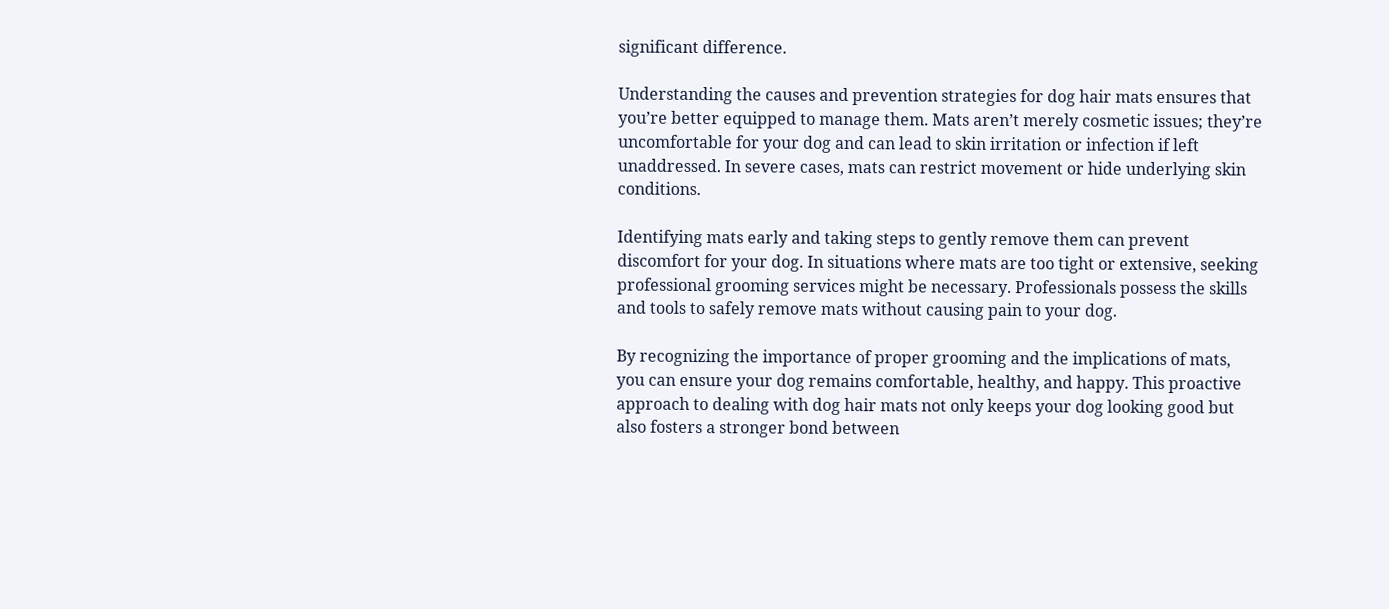significant difference.

Understanding the causes and prevention strategies for dog hair mats ensures that you’re better equipped to manage them. Mats aren’t merely cosmetic issues; they’re uncomfortable for your dog and can lead to skin irritation or infection if left unaddressed. In severe cases, mats can restrict movement or hide underlying skin conditions.

Identifying mats early and taking steps to gently remove them can prevent discomfort for your dog. In situations where mats are too tight or extensive, seeking professional grooming services might be necessary. Professionals possess the skills and tools to safely remove mats without causing pain to your dog.

By recognizing the importance of proper grooming and the implications of mats, you can ensure your dog remains comfortable, healthy, and happy. This proactive approach to dealing with dog hair mats not only keeps your dog looking good but also fosters a stronger bond between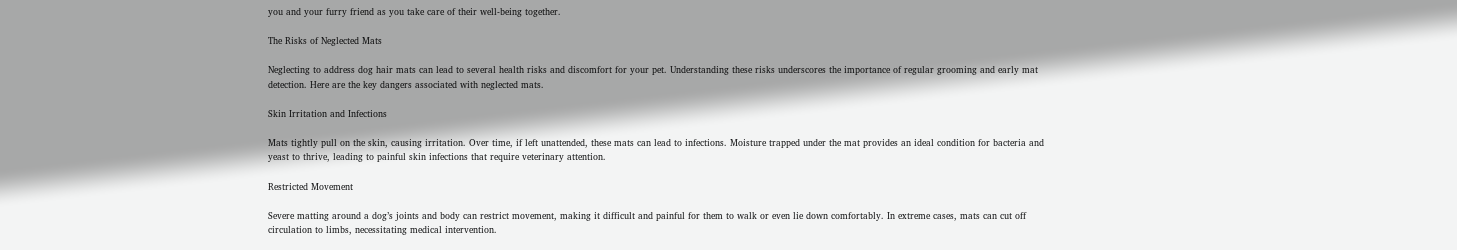you and your furry friend as you take care of their well-being together.

The Risks of Neglected Mats

Neglecting to address dog hair mats can lead to several health risks and discomfort for your pet. Understanding these risks underscores the importance of regular grooming and early mat detection. Here are the key dangers associated with neglected mats.

Skin Irritation and Infections

Mats tightly pull on the skin, causing irritation. Over time, if left unattended, these mats can lead to infections. Moisture trapped under the mat provides an ideal condition for bacteria and yeast to thrive, leading to painful skin infections that require veterinary attention.

Restricted Movement

Severe matting around a dog’s joints and body can restrict movement, making it difficult and painful for them to walk or even lie down comfortably. In extreme cases, mats can cut off circulation to limbs, necessitating medical intervention.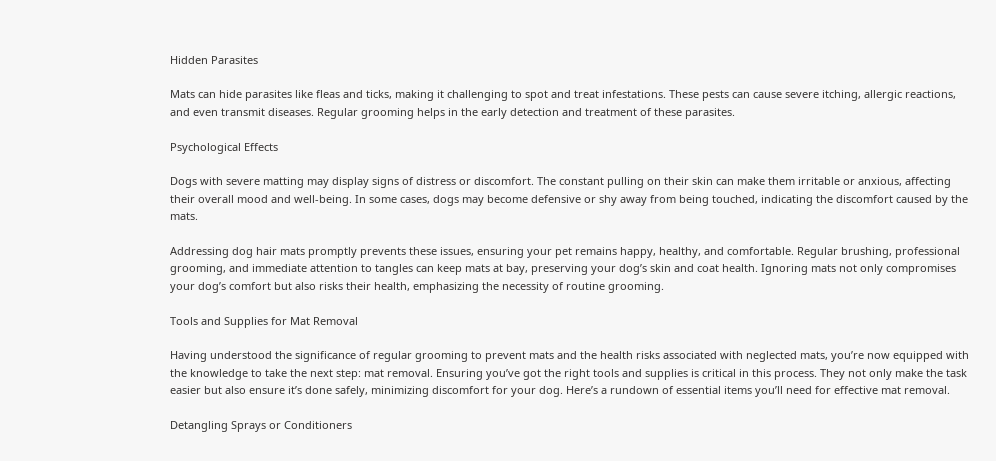Hidden Parasites

Mats can hide parasites like fleas and ticks, making it challenging to spot and treat infestations. These pests can cause severe itching, allergic reactions, and even transmit diseases. Regular grooming helps in the early detection and treatment of these parasites.

Psychological Effects

Dogs with severe matting may display signs of distress or discomfort. The constant pulling on their skin can make them irritable or anxious, affecting their overall mood and well-being. In some cases, dogs may become defensive or shy away from being touched, indicating the discomfort caused by the mats.

Addressing dog hair mats promptly prevents these issues, ensuring your pet remains happy, healthy, and comfortable. Regular brushing, professional grooming, and immediate attention to tangles can keep mats at bay, preserving your dog’s skin and coat health. Ignoring mats not only compromises your dog’s comfort but also risks their health, emphasizing the necessity of routine grooming.

Tools and Supplies for Mat Removal

Having understood the significance of regular grooming to prevent mats and the health risks associated with neglected mats, you’re now equipped with the knowledge to take the next step: mat removal. Ensuring you’ve got the right tools and supplies is critical in this process. They not only make the task easier but also ensure it’s done safely, minimizing discomfort for your dog. Here’s a rundown of essential items you’ll need for effective mat removal.

Detangling Sprays or Conditioners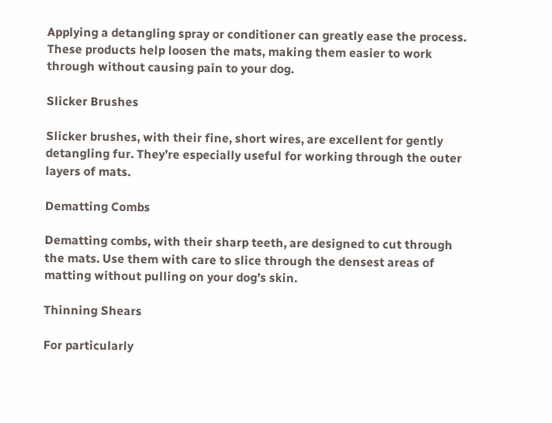Applying a detangling spray or conditioner can greatly ease the process. These products help loosen the mats, making them easier to work through without causing pain to your dog.

Slicker Brushes

Slicker brushes, with their fine, short wires, are excellent for gently detangling fur. They’re especially useful for working through the outer layers of mats.

Dematting Combs

Dematting combs, with their sharp teeth, are designed to cut through the mats. Use them with care to slice through the densest areas of matting without pulling on your dog’s skin.

Thinning Shears

For particularly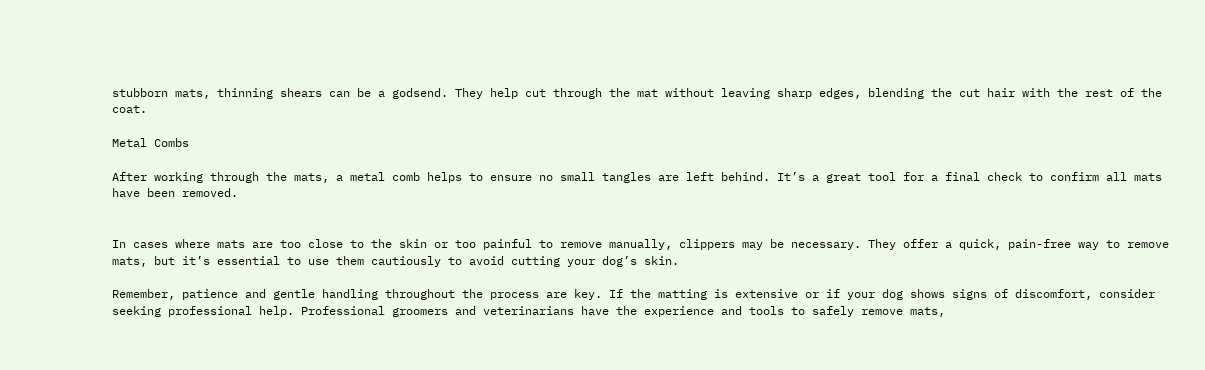stubborn mats, thinning shears can be a godsend. They help cut through the mat without leaving sharp edges, blending the cut hair with the rest of the coat.

Metal Combs

After working through the mats, a metal comb helps to ensure no small tangles are left behind. It’s a great tool for a final check to confirm all mats have been removed.


In cases where mats are too close to the skin or too painful to remove manually, clippers may be necessary. They offer a quick, pain-free way to remove mats, but it’s essential to use them cautiously to avoid cutting your dog’s skin.

Remember, patience and gentle handling throughout the process are key. If the matting is extensive or if your dog shows signs of discomfort, consider seeking professional help. Professional groomers and veterinarians have the experience and tools to safely remove mats,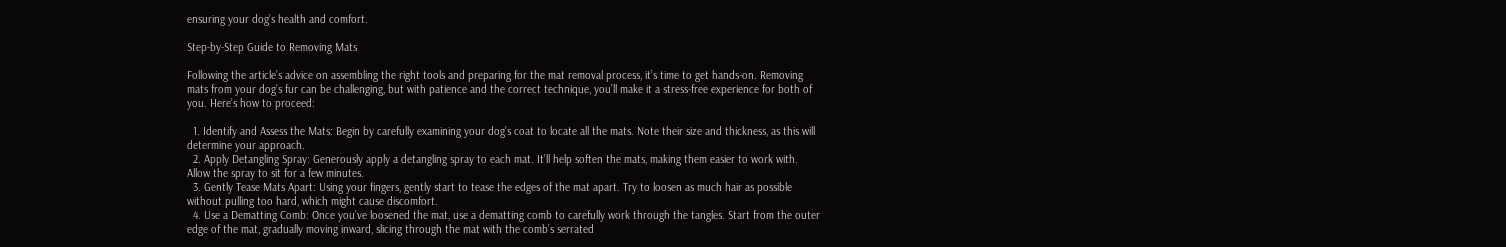ensuring your dog’s health and comfort.

Step-by-Step Guide to Removing Mats

Following the article’s advice on assembling the right tools and preparing for the mat removal process, it’s time to get hands-on. Removing mats from your dog’s fur can be challenging, but with patience and the correct technique, you’ll make it a stress-free experience for both of you. Here’s how to proceed:

  1. Identify and Assess the Mats: Begin by carefully examining your dog’s coat to locate all the mats. Note their size and thickness, as this will determine your approach.
  2. Apply Detangling Spray: Generously apply a detangling spray to each mat. It’ll help soften the mats, making them easier to work with. Allow the spray to sit for a few minutes.
  3. Gently Tease Mats Apart: Using your fingers, gently start to tease the edges of the mat apart. Try to loosen as much hair as possible without pulling too hard, which might cause discomfort.
  4. Use a Dematting Comb: Once you’ve loosened the mat, use a dematting comb to carefully work through the tangles. Start from the outer edge of the mat, gradually moving inward, slicing through the mat with the comb’s serrated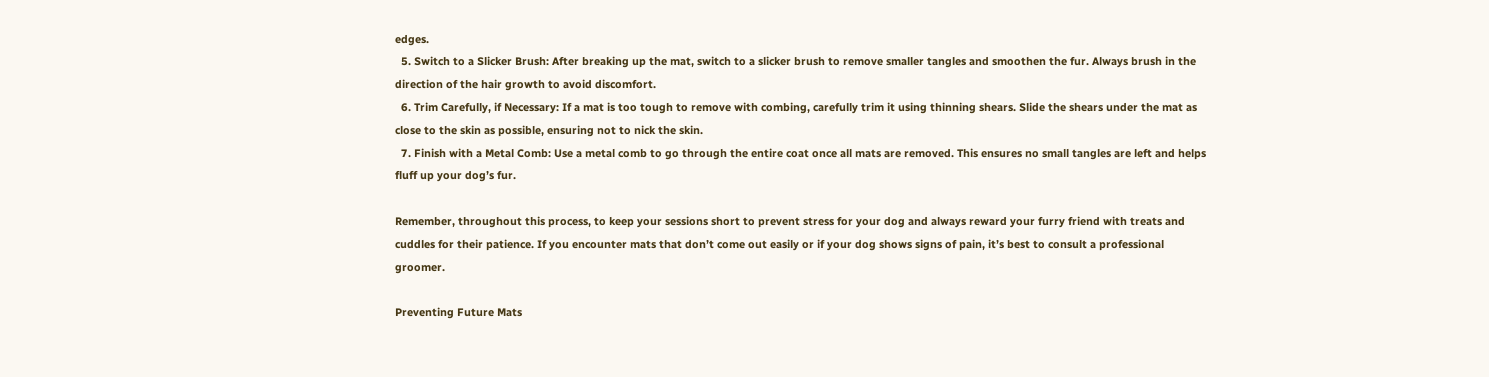edges.
  5. Switch to a Slicker Brush: After breaking up the mat, switch to a slicker brush to remove smaller tangles and smoothen the fur. Always brush in the direction of the hair growth to avoid discomfort.
  6. Trim Carefully, if Necessary: If a mat is too tough to remove with combing, carefully trim it using thinning shears. Slide the shears under the mat as close to the skin as possible, ensuring not to nick the skin.
  7. Finish with a Metal Comb: Use a metal comb to go through the entire coat once all mats are removed. This ensures no small tangles are left and helps fluff up your dog’s fur.

Remember, throughout this process, to keep your sessions short to prevent stress for your dog and always reward your furry friend with treats and cuddles for their patience. If you encounter mats that don’t come out easily or if your dog shows signs of pain, it’s best to consult a professional groomer.

Preventing Future Mats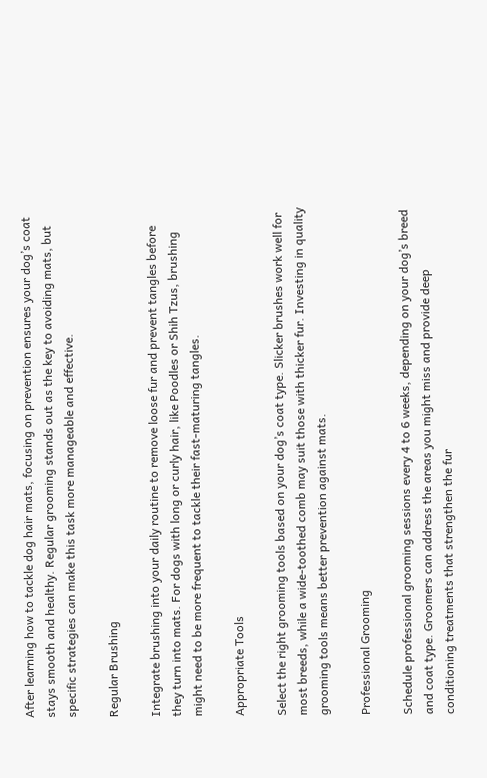After learning how to tackle dog hair mats, focusing on prevention ensures your dog’s coat stays smooth and healthy. Regular grooming stands out as the key to avoiding mats, but specific strategies can make this task more manageable and effective.

Regular Brushing

Integrate brushing into your daily routine to remove loose fur and prevent tangles before they turn into mats. For dogs with long or curly hair, like Poodles or Shih Tzus, brushing might need to be more frequent to tackle their fast-maturing tangles.

Appropriate Tools

Select the right grooming tools based on your dog’s coat type. Slicker brushes work well for most breeds, while a wide-toothed comb may suit those with thicker fur. Investing in quality grooming tools means better prevention against mats.

Professional Grooming

Schedule professional grooming sessions every 4 to 6 weeks, depending on your dog’s breed and coat type. Groomers can address the areas you might miss and provide deep conditioning treatments that strengthen the fur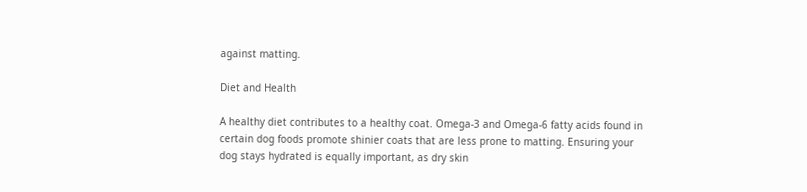against matting.

Diet and Health

A healthy diet contributes to a healthy coat. Omega-3 and Omega-6 fatty acids found in certain dog foods promote shinier coats that are less prone to matting. Ensuring your dog stays hydrated is equally important, as dry skin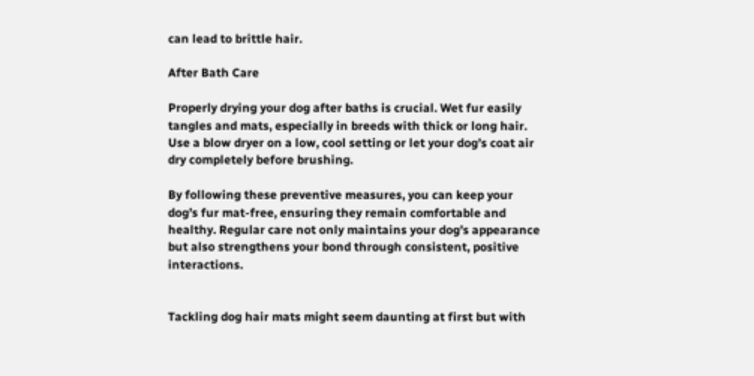can lead to brittle hair.

After Bath Care

Properly drying your dog after baths is crucial. Wet fur easily tangles and mats, especially in breeds with thick or long hair. Use a blow dryer on a low, cool setting or let your dog’s coat air dry completely before brushing.

By following these preventive measures, you can keep your dog’s fur mat-free, ensuring they remain comfortable and healthy. Regular care not only maintains your dog’s appearance but also strengthens your bond through consistent, positive interactions.


Tackling dog hair mats might seem daunting at first but with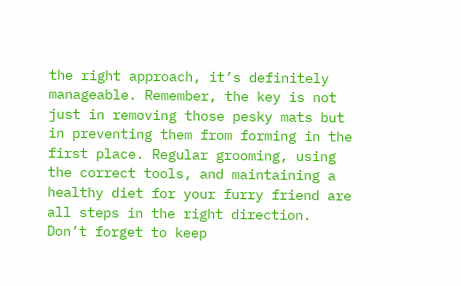the right approach, it’s definitely manageable. Remember, the key is not just in removing those pesky mats but in preventing them from forming in the first place. Regular grooming, using the correct tools, and maintaining a healthy diet for your furry friend are all steps in the right direction. Don’t forget to keep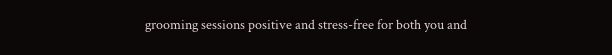grooming sessions positive and stress-free for both you and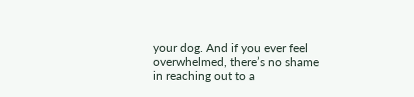your dog. And if you ever feel overwhelmed, there’s no shame in reaching out to a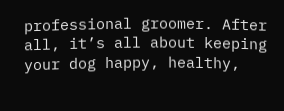professional groomer. After all, it’s all about keeping your dog happy, healthy,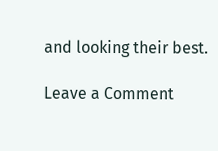and looking their best.

Leave a Comment